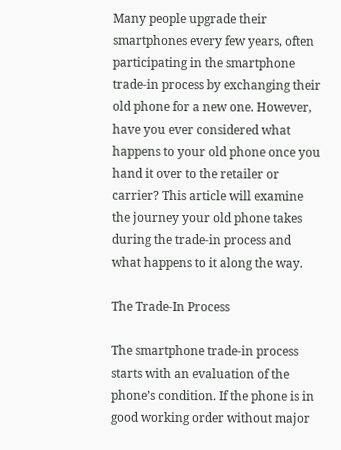Many people upgrade their smartphones every few years, often participating in the smartphone trade-in process by exchanging their old phone for a new one. However, have you ever considered what happens to your old phone once you hand it over to the retailer or carrier? This article will examine the journey your old phone takes during the trade-in process and what happens to it along the way.

The Trade-In Process

The smartphone trade-in process starts with an evaluation of the phone’s condition. If the phone is in good working order without major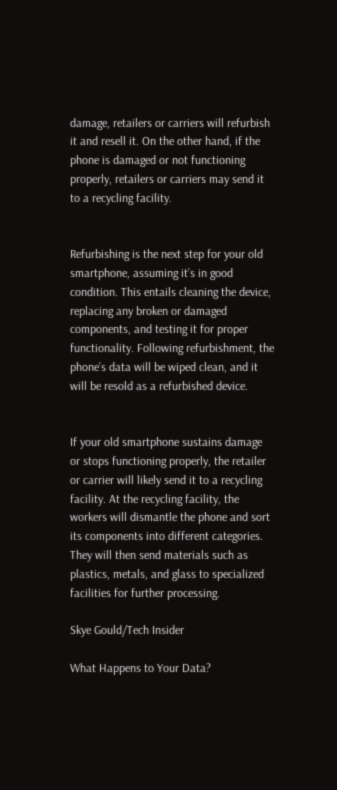damage, retailers or carriers will refurbish it and resell it. On the other hand, if the phone is damaged or not functioning properly, retailers or carriers may send it to a recycling facility.


Refurbishing is the next step for your old smartphone, assuming it’s in good condition. This entails cleaning the device, replacing any broken or damaged components, and testing it for proper functionality. Following refurbishment, the phone’s data will be wiped clean, and it will be resold as a refurbished device.


If your old smartphone sustains damage or stops functioning properly, the retailer or carrier will likely send it to a recycling facility. At the recycling facility, the workers will dismantle the phone and sort its components into different categories. They will then send materials such as plastics, metals, and glass to specialized facilities for further processing.

Skye Gould/Tech Insider

What Happens to Your Data?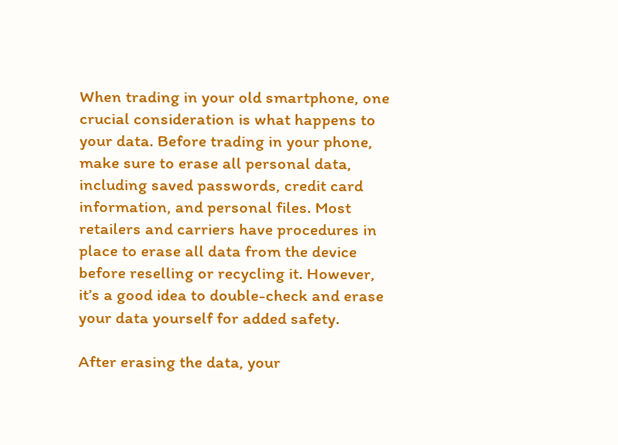When trading in your old smartphone, one crucial consideration is what happens to your data. Before trading in your phone, make sure to erase all personal data, including saved passwords, credit card information, and personal files. Most retailers and carriers have procedures in place to erase all data from the device before reselling or recycling it. However, it’s a good idea to double-check and erase your data yourself for added safety.

After erasing the data, your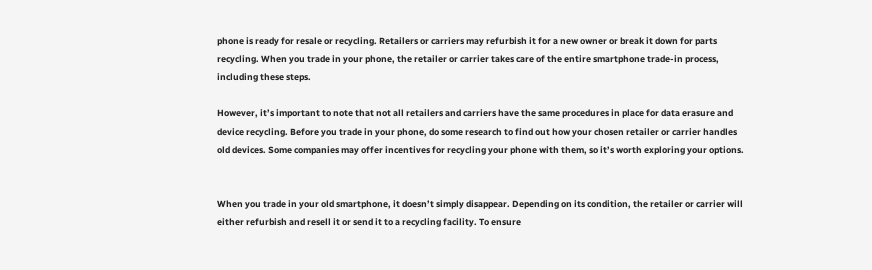phone is ready for resale or recycling. Retailers or carriers may refurbish it for a new owner or break it down for parts recycling. When you trade in your phone, the retailer or carrier takes care of the entire smartphone trade-in process, including these steps.

However, it’s important to note that not all retailers and carriers have the same procedures in place for data erasure and device recycling. Before you trade in your phone, do some research to find out how your chosen retailer or carrier handles old devices. Some companies may offer incentives for recycling your phone with them, so it’s worth exploring your options.


When you trade in your old smartphone, it doesn’t simply disappear. Depending on its condition, the retailer or carrier will either refurbish and resell it or send it to a recycling facility. To ensure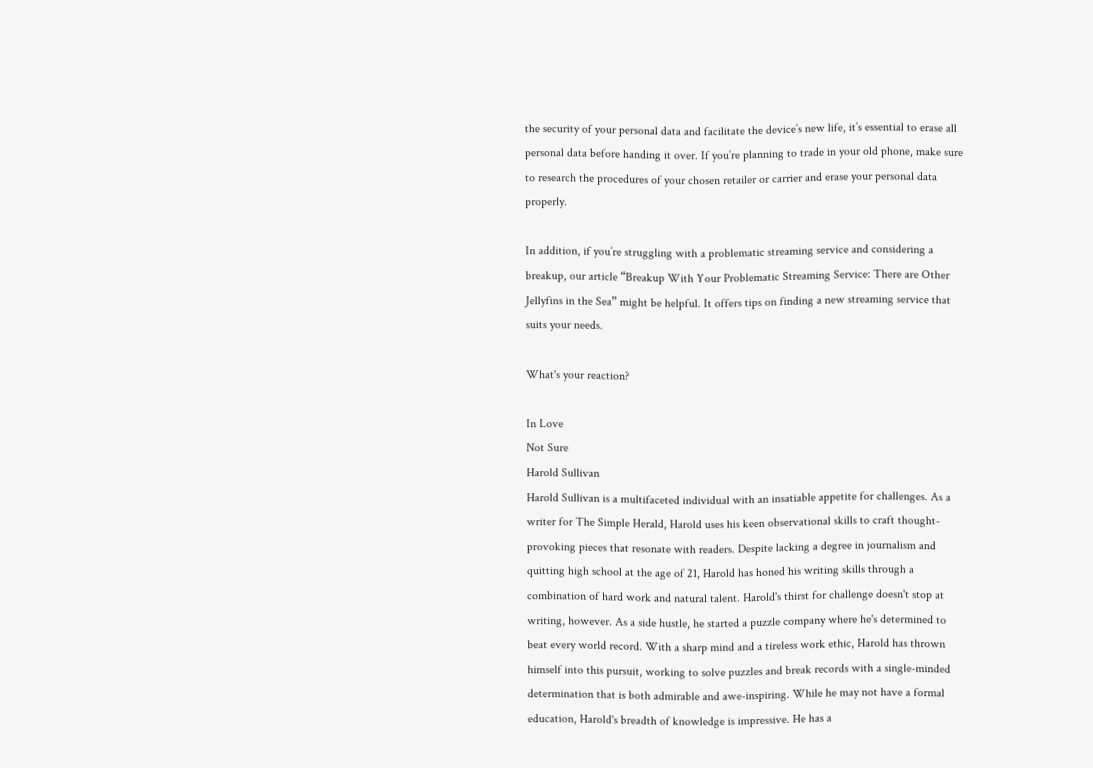the security of your personal data and facilitate the device’s new life, it’s essential to erase all personal data before handing it over. If you’re planning to trade in your old phone, make sure to research the procedures of your chosen retailer or carrier and erase your personal data properly.

In addition, if you’re struggling with a problematic streaming service and considering a breakup, our article “Breakup With Your Problematic Streaming Service: There are Other Jellyfins in the Sea” might be helpful. It offers tips on finding a new streaming service that suits your needs.

What's your reaction?

In Love
Not Sure
Harold Sullivan
Harold Sullivan is a multifaceted individual with an insatiable appetite for challenges. As a writer for The Simple Herald, Harold uses his keen observational skills to craft thought-provoking pieces that resonate with readers. Despite lacking a degree in journalism and quitting high school at the age of 21, Harold has honed his writing skills through a combination of hard work and natural talent. Harold's thirst for challenge doesn't stop at writing, however. As a side hustle, he started a puzzle company where he's determined to beat every world record. With a sharp mind and a tireless work ethic, Harold has thrown himself into this pursuit, working to solve puzzles and break records with a single-minded determination that is both admirable and awe-inspiring. While he may not have a formal education, Harold's breadth of knowledge is impressive. He has a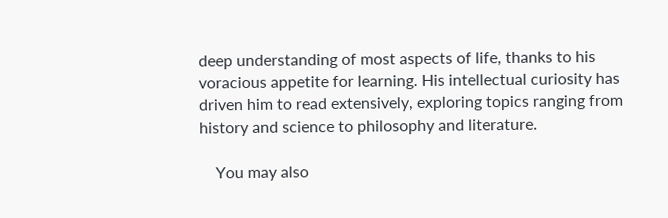deep understanding of most aspects of life, thanks to his voracious appetite for learning. His intellectual curiosity has driven him to read extensively, exploring topics ranging from history and science to philosophy and literature.

    You may also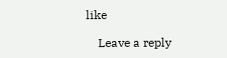like

    Leave a reply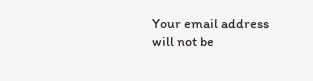Your email address will not be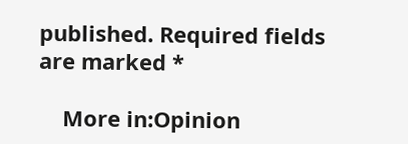published. Required fields are marked *

    More in:Opinion